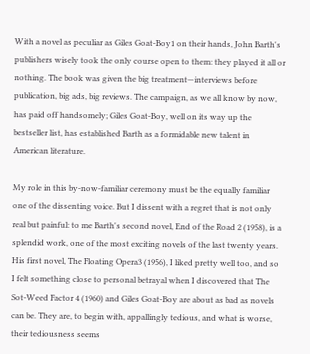With a novel as peculiar as Giles Goat-Boy1 on their hands, John Barth's publishers wisely took the only course open to them: they played it all or nothing. The book was given the big treatment—interviews before publication, big ads, big reviews. The campaign, as we all know by now, has paid off handsomely; Giles Goat-Boy, well on its way up the bestseller list, has established Barth as a formidable new talent in American literature.

My role in this by-now-familiar ceremony must be the equally familiar one of the dissenting voice. But I dissent with a regret that is not only real but painful: to me Barth's second novel, End of the Road 2 (1958), is a splendid work, one of the most exciting novels of the last twenty years. His first novel, The Floating Opera3 (1956), I liked pretty well too, and so I felt something close to personal betrayal when I discovered that The Sot-Weed Factor 4 (1960) and Giles Goat-Boy are about as bad as novels can be. They are, to begin with, appallingly tedious, and what is worse, their tediousness seems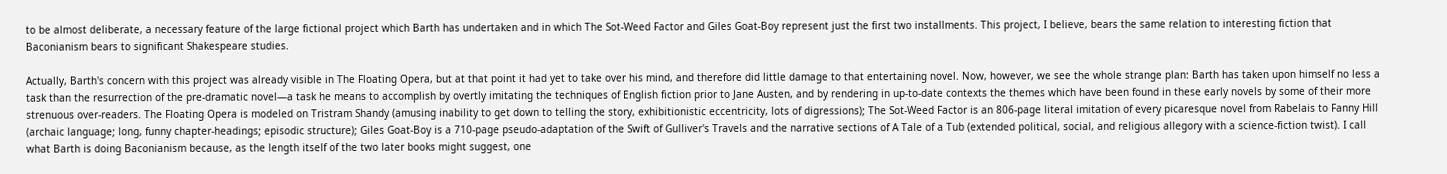to be almost deliberate, a necessary feature of the large fictional project which Barth has undertaken and in which The Sot-Weed Factor and Giles Goat-Boy represent just the first two installments. This project, I believe, bears the same relation to interesting fiction that Baconianism bears to significant Shakespeare studies.

Actually, Barth's concern with this project was already visible in The Floating Opera, but at that point it had yet to take over his mind, and therefore did little damage to that entertaining novel. Now, however, we see the whole strange plan: Barth has taken upon himself no less a task than the resurrection of the pre-dramatic novel—a task he means to accomplish by overtly imitating the techniques of English fiction prior to Jane Austen, and by rendering in up-to-date contexts the themes which have been found in these early novels by some of their more strenuous over-readers. The Floating Opera is modeled on Tristram Shandy (amusing inability to get down to telling the story, exhibitionistic eccentricity, lots of digressions); The Sot-Weed Factor is an 806-page literal imitation of every picaresque novel from Rabelais to Fanny Hill (archaic language; long, funny chapter-headings; episodic structure); Giles Goat-Boy is a 710-page pseudo-adaptation of the Swift of Gulliver's Travels and the narrative sections of A Tale of a Tub (extended political, social, and religious allegory with a science-fiction twist). I call what Barth is doing Baconianism because, as the length itself of the two later books might suggest, one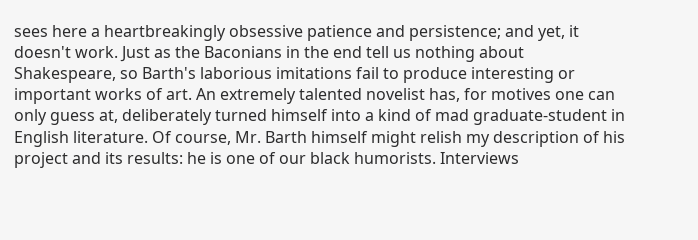sees here a heartbreakingly obsessive patience and persistence; and yet, it doesn't work. Just as the Baconians in the end tell us nothing about Shakespeare, so Barth's laborious imitations fail to produce interesting or important works of art. An extremely talented novelist has, for motives one can only guess at, deliberately turned himself into a kind of mad graduate-student in English literature. Of course, Mr. Barth himself might relish my description of his project and its results: he is one of our black humorists. Interviews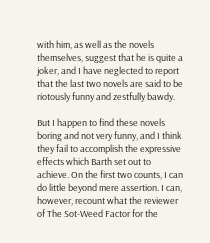with him, as well as the novels themselves, suggest that he is quite a joker, and I have neglected to report that the last two novels are said to be riotously funny and zestfully bawdy.

But I happen to find these novels boring and not very funny, and I think they fail to accomplish the expressive effects which Barth set out to achieve. On the first two counts, I can do little beyond mere assertion. I can, however, recount what the reviewer of The Sot-Weed Factor for the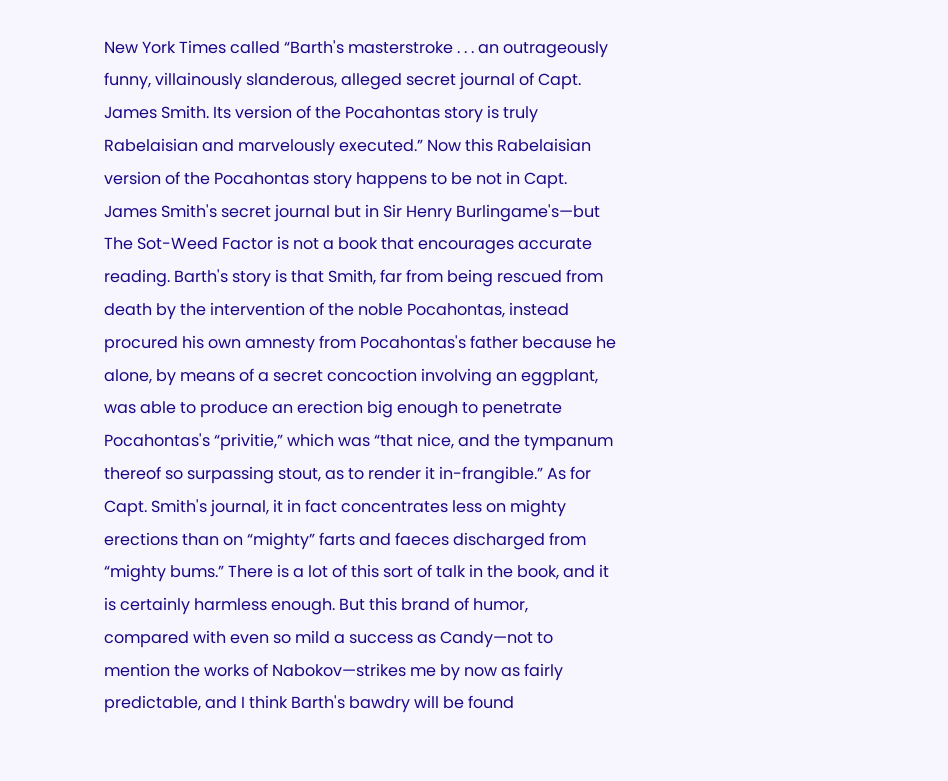New York Times called “Barth's masterstroke . . . an outrageously funny, villainously slanderous, alleged secret journal of Capt. James Smith. Its version of the Pocahontas story is truly Rabelaisian and marvelously executed.” Now this Rabelaisian version of the Pocahontas story happens to be not in Capt. James Smith's secret journal but in Sir Henry Burlingame's—but The Sot-Weed Factor is not a book that encourages accurate reading. Barth's story is that Smith, far from being rescued from death by the intervention of the noble Pocahontas, instead procured his own amnesty from Pocahontas's father because he alone, by means of a secret concoction involving an eggplant, was able to produce an erection big enough to penetrate Pocahontas's “privitie,” which was “that nice, and the tympanum thereof so surpassing stout, as to render it in-frangible.” As for Capt. Smith's journal, it in fact concentrates less on mighty erections than on “mighty” farts and faeces discharged from “mighty bums.” There is a lot of this sort of talk in the book, and it is certainly harmless enough. But this brand of humor, compared with even so mild a success as Candy—not to mention the works of Nabokov—strikes me by now as fairly predictable, and I think Barth's bawdry will be found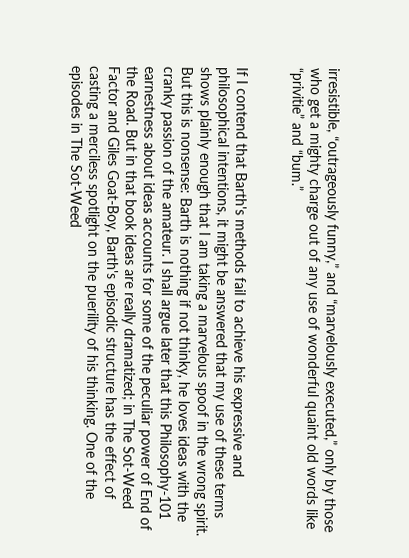irresistible, “outrageously funny,” and “marvelously executed,” only by those who get a mighty charge out of any use of wonderful quaint old words like “privitie” and “bum.”


If I contend that Barth's methods fail to achieve his expressive and philosophical intentions, it might be answered that my use of these terms shows plainly enough that I am taking a marvelous spoof in the wrong spirit. But this is nonsense: Barth is nothing if not thinky, he loves ideas with the cranky passion of the amateur. I shall argue later that this Philosophy-101 earnestness about ideas accounts for some of the peculiar power of End of the Road. But in that book ideas are really dramatized; in The Sot-Weed Factor and Giles Goat-Boy, Barth's episodic structure has the effect of casting a merciless spotlight on the puerility of his thinking. One of the episodes in The Sot-Weed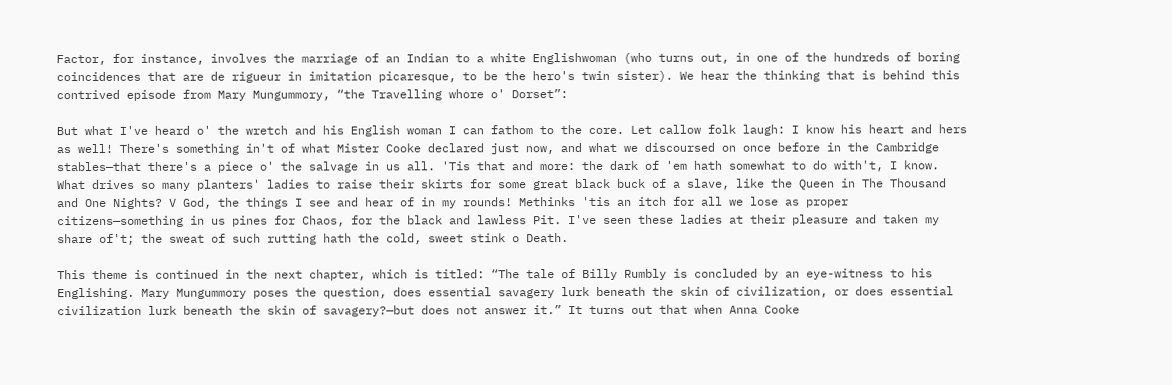Factor, for instance, involves the marriage of an Indian to a white Englishwoman (who turns out, in one of the hundreds of boring coincidences that are de rigueur in imitation picaresque, to be the hero's twin sister). We hear the thinking that is behind this contrived episode from Mary Mungummory, “the Travelling whore o' Dorset”:

But what I've heard o' the wretch and his English woman I can fathom to the core. Let callow folk laugh: I know his heart and hers as well! There's something in't of what Mister Cooke declared just now, and what we discoursed on once before in the Cambridge stables—that there's a piece o' the salvage in us all. 'Tis that and more: the dark of 'em hath somewhat to do with't, I know. What drives so many planters' ladies to raise their skirts for some great black buck of a slave, like the Queen in The Thousand and One Nights? V God, the things I see and hear of in my rounds! Methinks 'tis an itch for all we lose as proper citizens—something in us pines for Chaos, for the black and lawless Pit. I've seen these ladies at their pleasure and taken my share of't; the sweat of such rutting hath the cold, sweet stink o Death.

This theme is continued in the next chapter, which is titled: “The tale of Billy Rumbly is concluded by an eye-witness to his Englishing. Mary Mungummory poses the question, does essential savagery lurk beneath the skin of civilization, or does essential civilization lurk beneath the skin of savagery?—but does not answer it.” It turns out that when Anna Cooke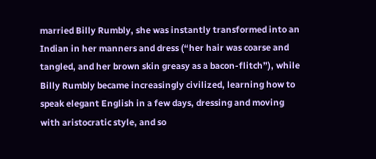married Billy Rumbly, she was instantly transformed into an Indian in her manners and dress (“her hair was coarse and tangled, and her brown skin greasy as a bacon-flitch”), while Billy Rumbly became increasingly civilized, learning how to speak elegant English in a few days, dressing and moving with aristocratic style, and so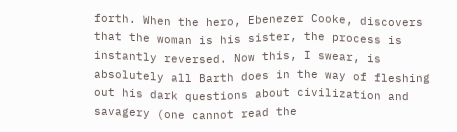forth. When the hero, Ebenezer Cooke, discovers that the woman is his sister, the process is instantly reversed. Now this, I swear, is absolutely all Barth does in the way of fleshing out his dark questions about civilization and savagery (one cannot read the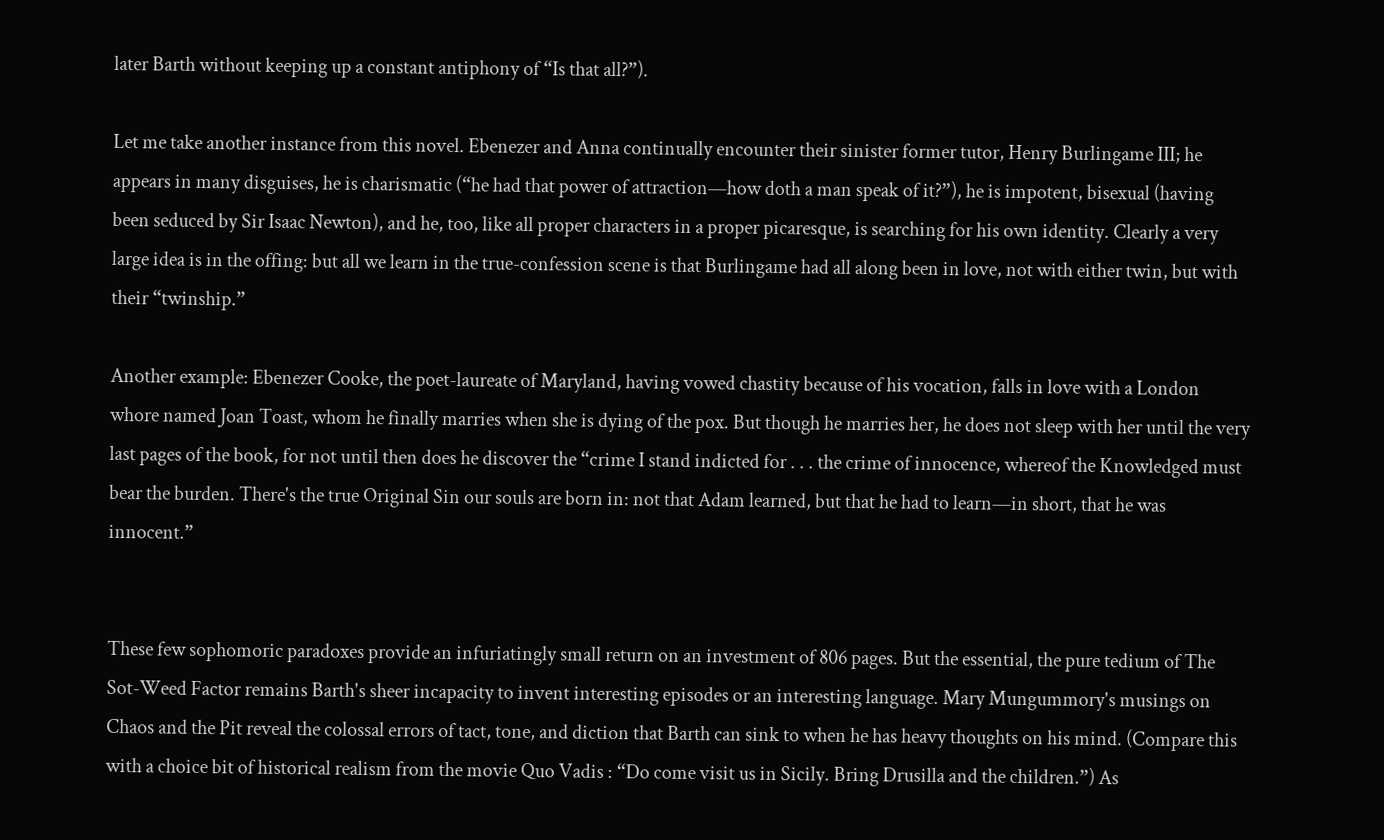later Barth without keeping up a constant antiphony of “Is that all?”).

Let me take another instance from this novel. Ebenezer and Anna continually encounter their sinister former tutor, Henry Burlingame III; he appears in many disguises, he is charismatic (“he had that power of attraction—how doth a man speak of it?”), he is impotent, bisexual (having been seduced by Sir Isaac Newton), and he, too, like all proper characters in a proper picaresque, is searching for his own identity. Clearly a very large idea is in the offing: but all we learn in the true-confession scene is that Burlingame had all along been in love, not with either twin, but with their “twinship.”

Another example: Ebenezer Cooke, the poet-laureate of Maryland, having vowed chastity because of his vocation, falls in love with a London whore named Joan Toast, whom he finally marries when she is dying of the pox. But though he marries her, he does not sleep with her until the very last pages of the book, for not until then does he discover the “crime I stand indicted for . . . the crime of innocence, whereof the Knowledged must bear the burden. There's the true Original Sin our souls are born in: not that Adam learned, but that he had to learn—in short, that he was innocent.”


These few sophomoric paradoxes provide an infuriatingly small return on an investment of 806 pages. But the essential, the pure tedium of The Sot-Weed Factor remains Barth's sheer incapacity to invent interesting episodes or an interesting language. Mary Mungummory's musings on Chaos and the Pit reveal the colossal errors of tact, tone, and diction that Barth can sink to when he has heavy thoughts on his mind. (Compare this with a choice bit of historical realism from the movie Quo Vadis : “Do come visit us in Sicily. Bring Drusilla and the children.”) As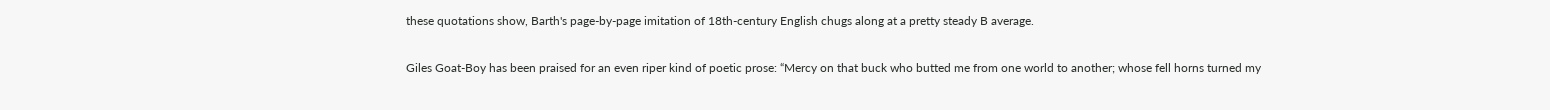these quotations show, Barth's page-by-page imitation of 18th-century English chugs along at a pretty steady B average.

Giles Goat-Boy has been praised for an even riper kind of poetic prose: “Mercy on that buck who butted me from one world to another; whose fell horns turned my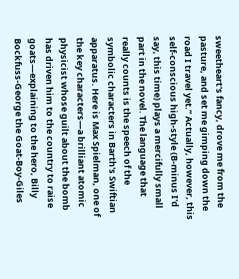sweetheart's fancy, drove me from the pasture, and set me gimping down the road I travel yet.” Actually, however, this self-conscious high-style (B-minus I'd say, this time) plays a mercifully small part in the novel. The language that really counts is the speech of the symbolic characters in Barth's Swiftian apparatus. Here is Max Spielman, one of the key characters—a brilliant atomic physicist whose guilt about the bomb has driven him to the country to raise goats—explaining to the hero, Billy Bockfuss-George the Goat-Boy-Giles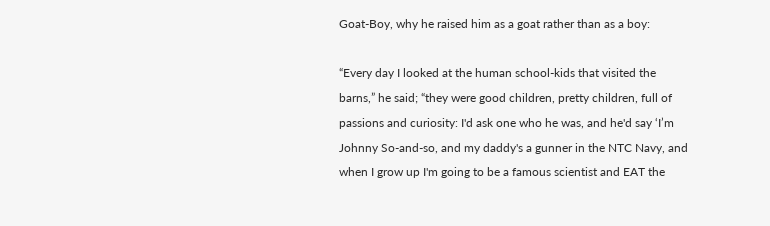Goat-Boy, why he raised him as a goat rather than as a boy:

“Every day I looked at the human school-kids that visited the barns,” he said; “they were good children, pretty children, full of passions and curiosity: I'd ask one who he was, and he'd say ‘I’m Johnny So-and-so, and my daddy's a gunner in the NTC Navy, and when I grow up I'm going to be a famous scientist and EAT the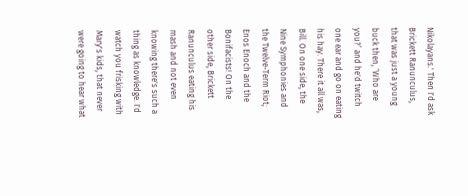Nikolayans.' Then I'd ask Brickett Ranunculus, that was just a young buck then, ‘Who are you?’ and he'd twitch one ear and go on eating his hay. There it all was, Bill. On one side, the Nine Symphonies and the Twelve-Term Riot; Enos Enoch and the Bonifacists! On the other side, Brickett Ranunculus eating his mash and not even knowing there's such a thing as knowledge. I'd watch you frisking with Mary's kids, that never were going to hear what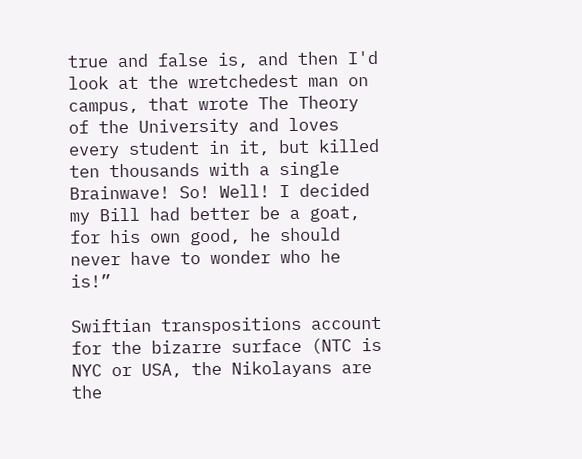true and false is, and then I'd look at the wretchedest man on campus, that wrote The Theory of the University and loves every student in it, but killed ten thousands with a single Brainwave! So! Well! I decided my Bill had better be a goat, for his own good, he should never have to wonder who he is!”

Swiftian transpositions account for the bizarre surface (NTC is NYC or USA, the Nikolayans are the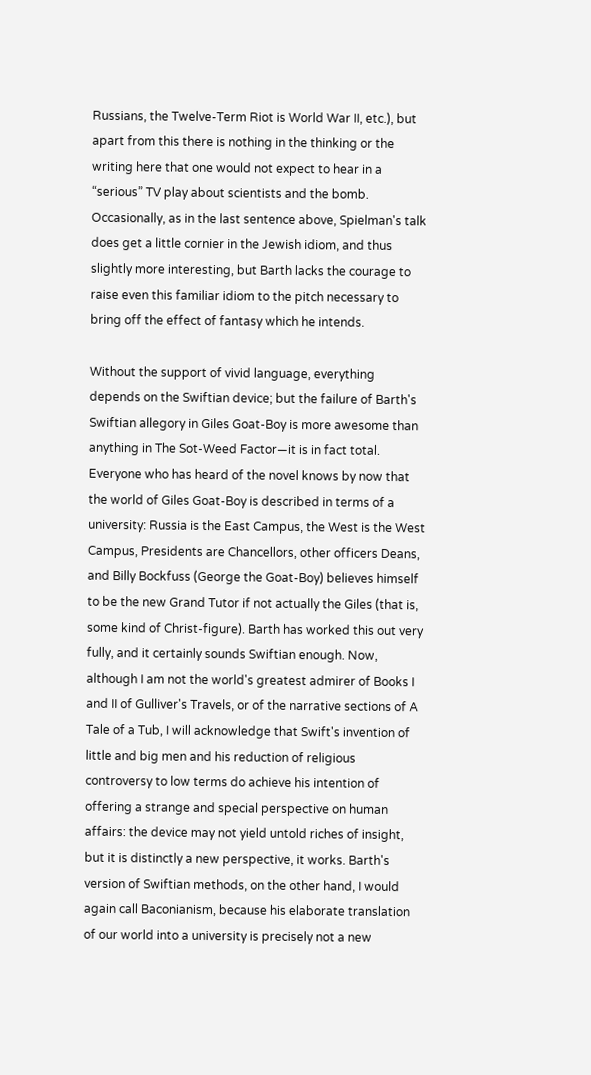Russians, the Twelve-Term Riot is World War II, etc.), but apart from this there is nothing in the thinking or the writing here that one would not expect to hear in a “serious” TV play about scientists and the bomb. Occasionally, as in the last sentence above, Spielman's talk does get a little cornier in the Jewish idiom, and thus slightly more interesting, but Barth lacks the courage to raise even this familiar idiom to the pitch necessary to bring off the effect of fantasy which he intends.

Without the support of vivid language, everything depends on the Swiftian device; but the failure of Barth's Swiftian allegory in Giles Goat-Boy is more awesome than anything in The Sot-Weed Factor—it is in fact total. Everyone who has heard of the novel knows by now that the world of Giles Goat-Boy is described in terms of a university: Russia is the East Campus, the West is the West Campus, Presidents are Chancellors, other officers Deans, and Billy Bockfuss (George the Goat-Boy) believes himself to be the new Grand Tutor if not actually the Giles (that is, some kind of Christ-figure). Barth has worked this out very fully, and it certainly sounds Swiftian enough. Now, although I am not the world's greatest admirer of Books I and II of Gulliver's Travels, or of the narrative sections of A Tale of a Tub, I will acknowledge that Swift's invention of little and big men and his reduction of religious controversy to low terms do achieve his intention of offering a strange and special perspective on human affairs: the device may not yield untold riches of insight, but it is distinctly a new perspective, it works. Barth's version of Swiftian methods, on the other hand, I would again call Baconianism, because his elaborate translation of our world into a university is precisely not a new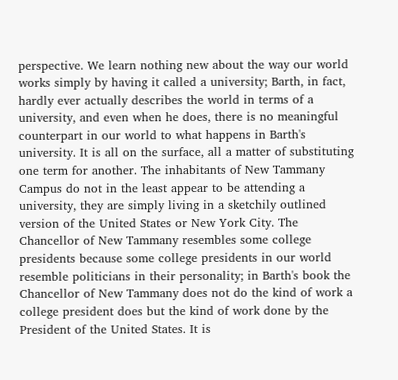perspective. We learn nothing new about the way our world works simply by having it called a university; Barth, in fact, hardly ever actually describes the world in terms of a university, and even when he does, there is no meaningful counterpart in our world to what happens in Barth's university. It is all on the surface, all a matter of substituting one term for another. The inhabitants of New Tammany Campus do not in the least appear to be attending a university, they are simply living in a sketchily outlined version of the United States or New York City. The Chancellor of New Tammany resembles some college presidents because some college presidents in our world resemble politicians in their personality; in Barth's book the Chancellor of New Tammany does not do the kind of work a college president does but the kind of work done by the President of the United States. It is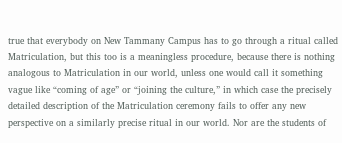true that everybody on New Tammany Campus has to go through a ritual called Matriculation, but this too is a meaningless procedure, because there is nothing analogous to Matriculation in our world, unless one would call it something vague like “coming of age” or “joining the culture,” in which case the precisely detailed description of the Matriculation ceremony fails to offer any new perspective on a similarly precise ritual in our world. Nor are the students of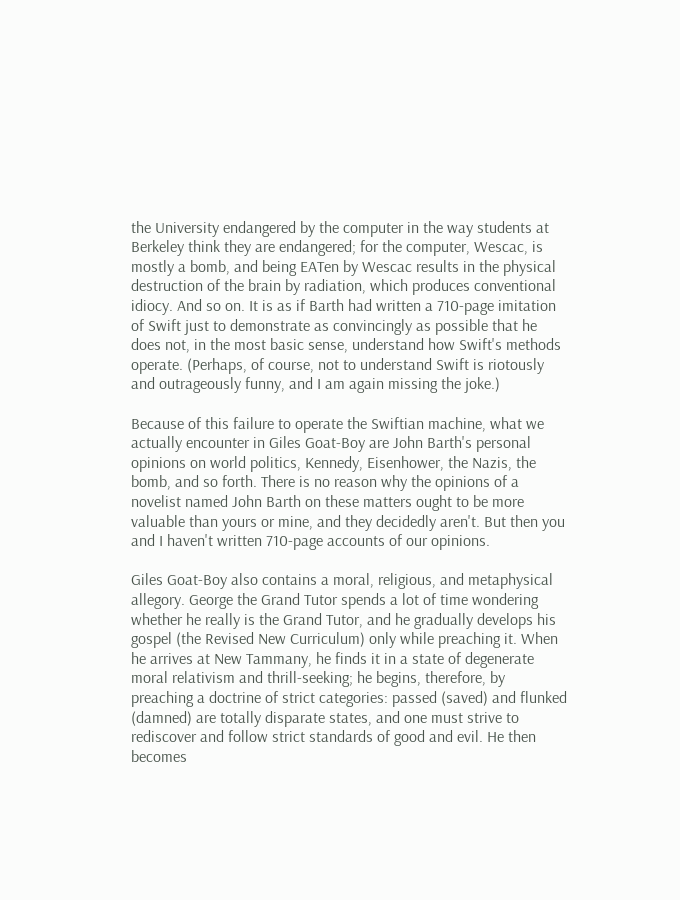the University endangered by the computer in the way students at Berkeley think they are endangered; for the computer, Wescac, is mostly a bomb, and being EATen by Wescac results in the physical destruction of the brain by radiation, which produces conventional idiocy. And so on. It is as if Barth had written a 710-page imitation of Swift just to demonstrate as convincingly as possible that he does not, in the most basic sense, understand how Swift's methods operate. (Perhaps, of course, not to understand Swift is riotously and outrageously funny, and I am again missing the joke.)

Because of this failure to operate the Swiftian machine, what we actually encounter in Giles Goat-Boy are John Barth's personal opinions on world politics, Kennedy, Eisenhower, the Nazis, the bomb, and so forth. There is no reason why the opinions of a novelist named John Barth on these matters ought to be more valuable than yours or mine, and they decidedly aren't. But then you and I haven't written 710-page accounts of our opinions.

Giles Goat-Boy also contains a moral, religious, and metaphysical allegory. George the Grand Tutor spends a lot of time wondering whether he really is the Grand Tutor, and he gradually develops his gospel (the Revised New Curriculum) only while preaching it. When he arrives at New Tammany, he finds it in a state of degenerate moral relativism and thrill-seeking; he begins, therefore, by preaching a doctrine of strict categories: passed (saved) and flunked (damned) are totally disparate states, and one must strive to rediscover and follow strict standards of good and evil. He then becomes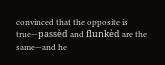convinced that the opposite is true—passèd and flunkèd are the same—and he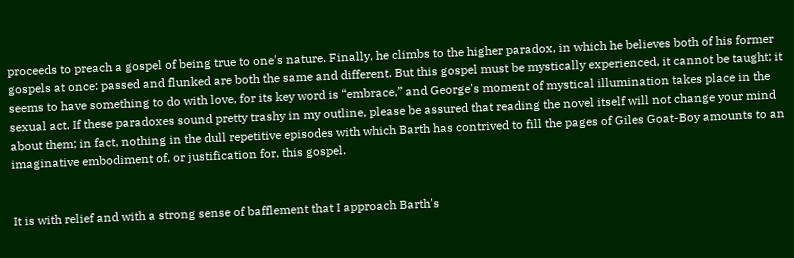proceeds to preach a gospel of being true to one's nature. Finally, he climbs to the higher paradox, in which he believes both of his former gospels at once: passed and flunked are both the same and different. But this gospel must be mystically experienced, it cannot be taught; it seems to have something to do with love, for its key word is “embrace,” and George's moment of mystical illumination takes place in the sexual act. If these paradoxes sound pretty trashy in my outline, please be assured that reading the novel itself will not change your mind about them; in fact, nothing in the dull repetitive episodes with which Barth has contrived to fill the pages of Giles Goat-Boy amounts to an imaginative embodiment of, or justification for, this gospel.


It is with relief and with a strong sense of bafflement that I approach Barth's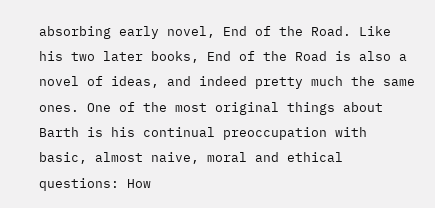absorbing early novel, End of the Road. Like his two later books, End of the Road is also a novel of ideas, and indeed pretty much the same ones. One of the most original things about Barth is his continual preoccupation with basic, almost naive, moral and ethical questions: How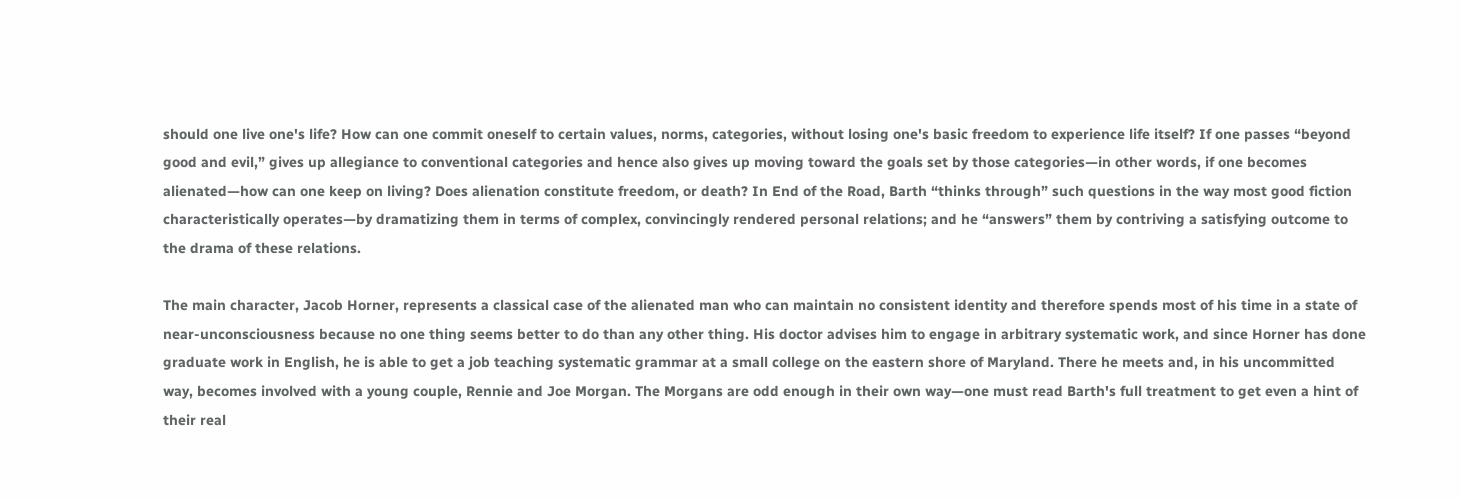should one live one's life? How can one commit oneself to certain values, norms, categories, without losing one's basic freedom to experience life itself? If one passes “beyond good and evil,” gives up allegiance to conventional categories and hence also gives up moving toward the goals set by those categories—in other words, if one becomes alienated—how can one keep on living? Does alienation constitute freedom, or death? In End of the Road, Barth “thinks through” such questions in the way most good fiction characteristically operates—by dramatizing them in terms of complex, convincingly rendered personal relations; and he “answers” them by contriving a satisfying outcome to the drama of these relations.

The main character, Jacob Horner, represents a classical case of the alienated man who can maintain no consistent identity and therefore spends most of his time in a state of near-unconsciousness because no one thing seems better to do than any other thing. His doctor advises him to engage in arbitrary systematic work, and since Horner has done graduate work in English, he is able to get a job teaching systematic grammar at a small college on the eastern shore of Maryland. There he meets and, in his uncommitted way, becomes involved with a young couple, Rennie and Joe Morgan. The Morgans are odd enough in their own way—one must read Barth's full treatment to get even a hint of their real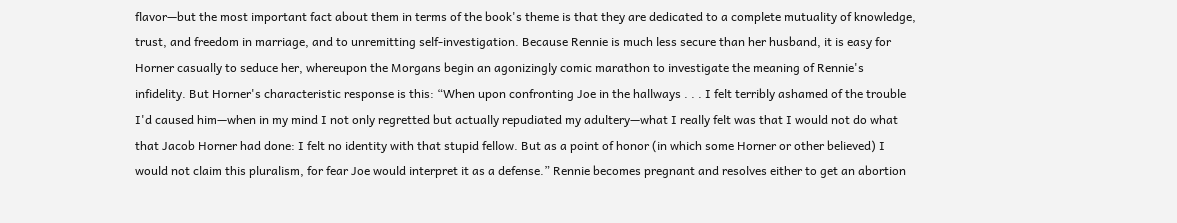flavor—but the most important fact about them in terms of the book's theme is that they are dedicated to a complete mutuality of knowledge, trust, and freedom in marriage, and to unremitting self-investigation. Because Rennie is much less secure than her husband, it is easy for Horner casually to seduce her, whereupon the Morgans begin an agonizingly comic marathon to investigate the meaning of Rennie's infidelity. But Horner's characteristic response is this: “When upon confronting Joe in the hallways . . . I felt terribly ashamed of the trouble I'd caused him—when in my mind I not only regretted but actually repudiated my adultery—what I really felt was that I would not do what that Jacob Horner had done: I felt no identity with that stupid fellow. But as a point of honor (in which some Horner or other believed) I would not claim this pluralism, for fear Joe would interpret it as a defense.” Rennie becomes pregnant and resolves either to get an abortion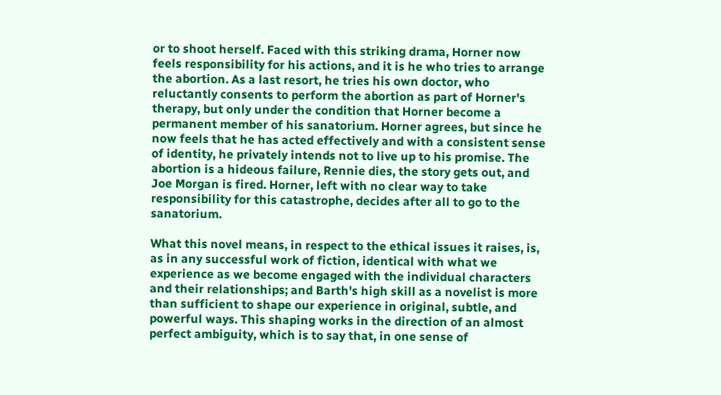or to shoot herself. Faced with this striking drama, Horner now feels responsibility for his actions, and it is he who tries to arrange the abortion. As a last resort, he tries his own doctor, who reluctantly consents to perform the abortion as part of Horner's therapy, but only under the condition that Horner become a permanent member of his sanatorium. Horner agrees, but since he now feels that he has acted effectively and with a consistent sense of identity, he privately intends not to live up to his promise. The abortion is a hideous failure, Rennie dies, the story gets out, and Joe Morgan is fired. Horner, left with no clear way to take responsibility for this catastrophe, decides after all to go to the sanatorium.

What this novel means, in respect to the ethical issues it raises, is, as in any successful work of fiction, identical with what we experience as we become engaged with the individual characters and their relationships; and Barth's high skill as a novelist is more than sufficient to shape our experience in original, subtle, and powerful ways. This shaping works in the direction of an almost perfect ambiguity, which is to say that, in one sense of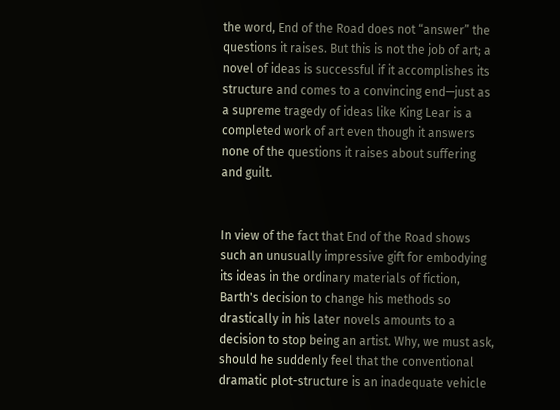the word, End of the Road does not “answer” the questions it raises. But this is not the job of art; a novel of ideas is successful if it accomplishes its structure and comes to a convincing end—just as a supreme tragedy of ideas like King Lear is a completed work of art even though it answers none of the questions it raises about suffering and guilt.


In view of the fact that End of the Road shows such an unusually impressive gift for embodying its ideas in the ordinary materials of fiction, Barth's decision to change his methods so drastically in his later novels amounts to a decision to stop being an artist. Why, we must ask, should he suddenly feel that the conventional dramatic plot-structure is an inadequate vehicle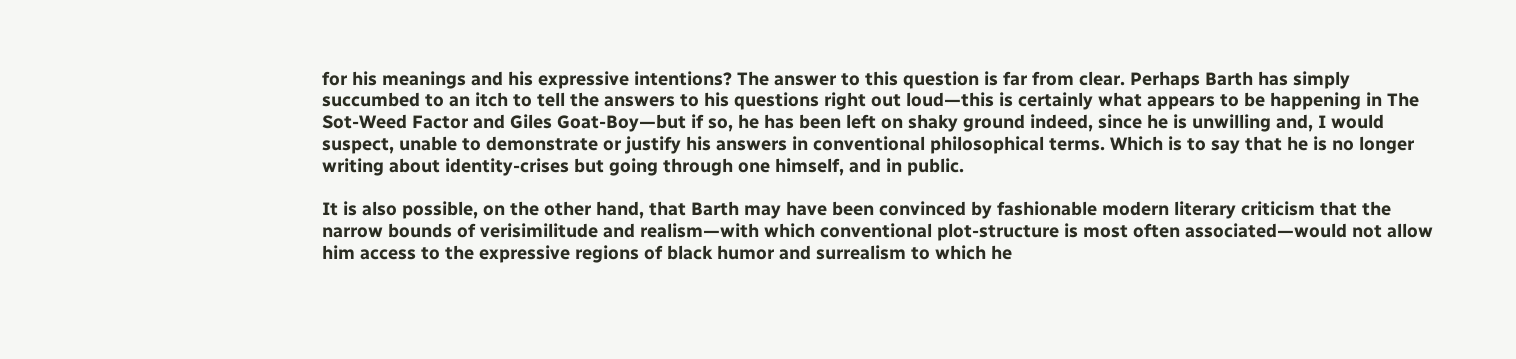for his meanings and his expressive intentions? The answer to this question is far from clear. Perhaps Barth has simply succumbed to an itch to tell the answers to his questions right out loud—this is certainly what appears to be happening in The Sot-Weed Factor and Giles Goat-Boy—but if so, he has been left on shaky ground indeed, since he is unwilling and, I would suspect, unable to demonstrate or justify his answers in conventional philosophical terms. Which is to say that he is no longer writing about identity-crises but going through one himself, and in public.

It is also possible, on the other hand, that Barth may have been convinced by fashionable modern literary criticism that the narrow bounds of verisimilitude and realism—with which conventional plot-structure is most often associated—would not allow him access to the expressive regions of black humor and surrealism to which he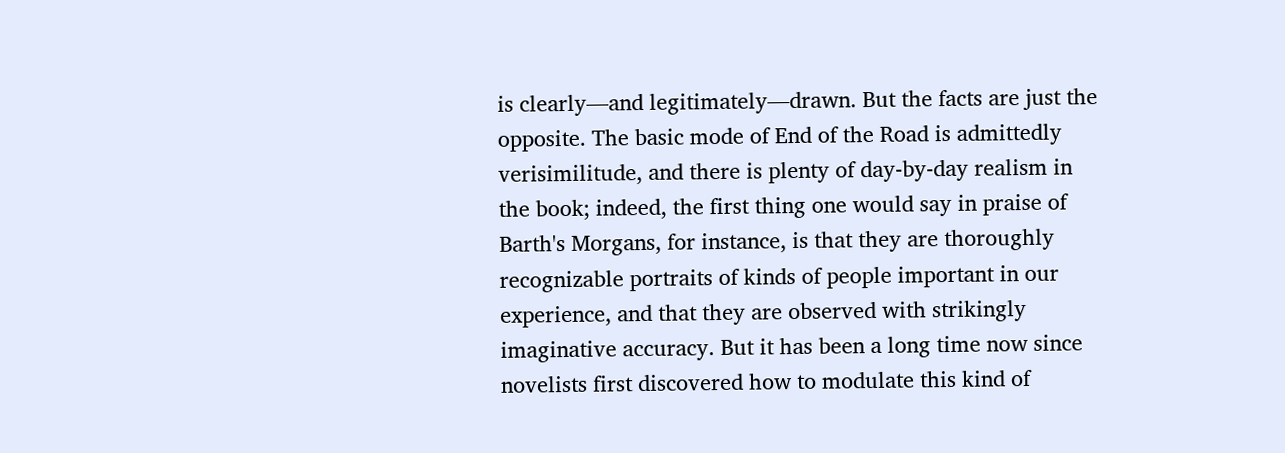is clearly—and legitimately—drawn. But the facts are just the opposite. The basic mode of End of the Road is admittedly verisimilitude, and there is plenty of day-by-day realism in the book; indeed, the first thing one would say in praise of Barth's Morgans, for instance, is that they are thoroughly recognizable portraits of kinds of people important in our experience, and that they are observed with strikingly imaginative accuracy. But it has been a long time now since novelists first discovered how to modulate this kind of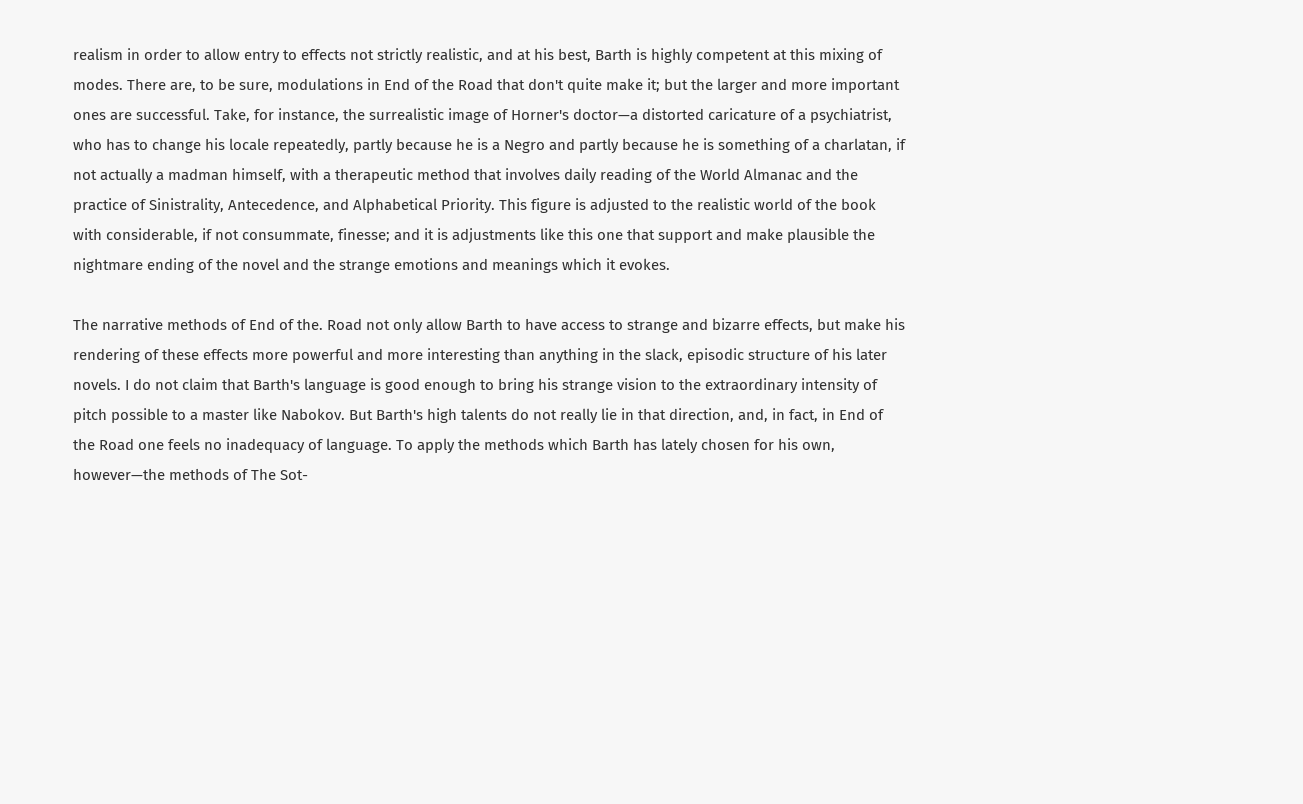realism in order to allow entry to effects not strictly realistic, and at his best, Barth is highly competent at this mixing of modes. There are, to be sure, modulations in End of the Road that don't quite make it; but the larger and more important ones are successful. Take, for instance, the surrealistic image of Horner's doctor—a distorted caricature of a psychiatrist, who has to change his locale repeatedly, partly because he is a Negro and partly because he is something of a charlatan, if not actually a madman himself, with a therapeutic method that involves daily reading of the World Almanac and the practice of Sinistrality, Antecedence, and Alphabetical Priority. This figure is adjusted to the realistic world of the book with considerable, if not consummate, finesse; and it is adjustments like this one that support and make plausible the nightmare ending of the novel and the strange emotions and meanings which it evokes.

The narrative methods of End of the. Road not only allow Barth to have access to strange and bizarre effects, but make his rendering of these effects more powerful and more interesting than anything in the slack, episodic structure of his later novels. I do not claim that Barth's language is good enough to bring his strange vision to the extraordinary intensity of pitch possible to a master like Nabokov. But Barth's high talents do not really lie in that direction, and, in fact, in End of the Road one feels no inadequacy of language. To apply the methods which Barth has lately chosen for his own, however—the methods of The Sot-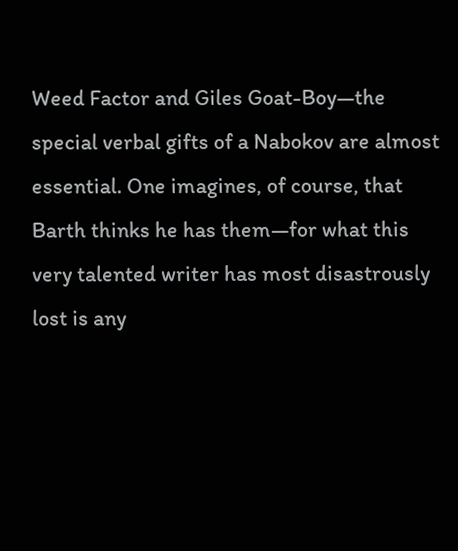Weed Factor and Giles Goat-Boy—the special verbal gifts of a Nabokov are almost essential. One imagines, of course, that Barth thinks he has them—for what this very talented writer has most disastrously lost is any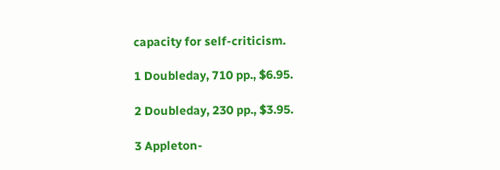capacity for self-criticism.

1 Doubleday, 710 pp., $6.95.

2 Doubleday, 230 pp., $3.95.

3 Appleton-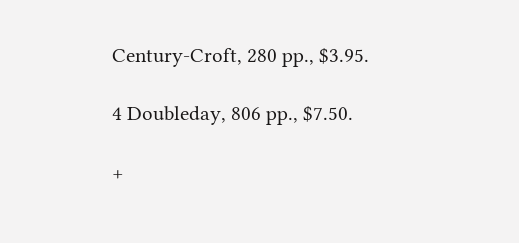Century-Croft, 280 pp., $3.95.

4 Doubleday, 806 pp., $7.50.

+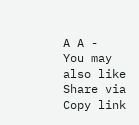A A -
You may also like
Share via
Copy link